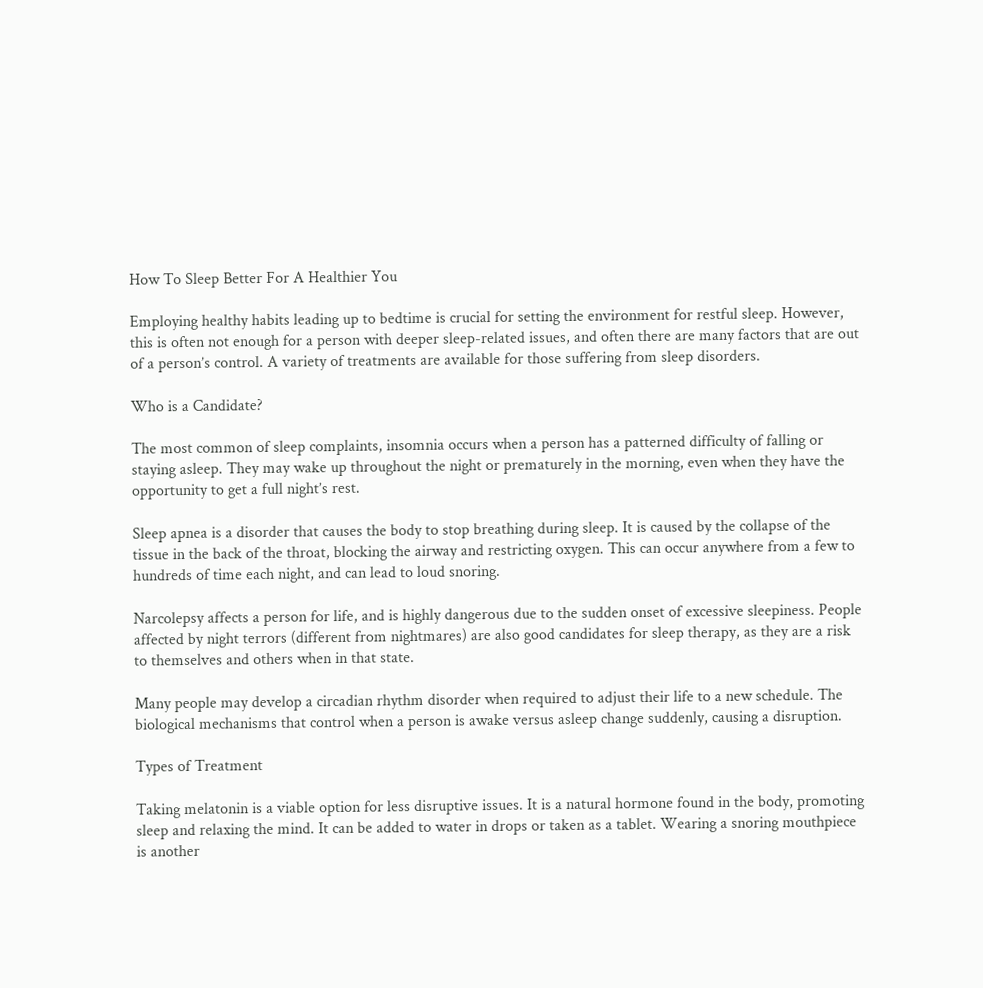How To Sleep Better For A Healthier You

Employing healthy habits leading up to bedtime is crucial for setting the environment for restful sleep. However, this is often not enough for a person with deeper sleep-related issues, and often there are many factors that are out of a person’s control. A variety of treatments are available for those suffering from sleep disorders.

Who is a Candidate?

The most common of sleep complaints, insomnia occurs when a person has a patterned difficulty of falling or staying asleep. They may wake up throughout the night or prematurely in the morning, even when they have the opportunity to get a full night’s rest.

Sleep apnea is a disorder that causes the body to stop breathing during sleep. It is caused by the collapse of the tissue in the back of the throat, blocking the airway and restricting oxygen. This can occur anywhere from a few to hundreds of time each night, and can lead to loud snoring.

Narcolepsy affects a person for life, and is highly dangerous due to the sudden onset of excessive sleepiness. People affected by night terrors (different from nightmares) are also good candidates for sleep therapy, as they are a risk to themselves and others when in that state.

Many people may develop a circadian rhythm disorder when required to adjust their life to a new schedule. The biological mechanisms that control when a person is awake versus asleep change suddenly, causing a disruption.

Types of Treatment

Taking melatonin is a viable option for less disruptive issues. It is a natural hormone found in the body, promoting sleep and relaxing the mind. It can be added to water in drops or taken as a tablet. Wearing a snoring mouthpiece is another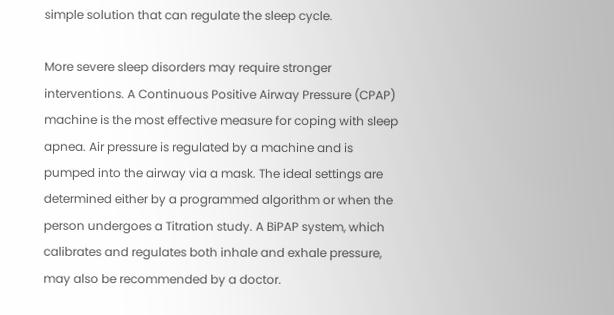simple solution that can regulate the sleep cycle.

More severe sleep disorders may require stronger interventions. A Continuous Positive Airway Pressure (CPAP) machine is the most effective measure for coping with sleep apnea. Air pressure is regulated by a machine and is pumped into the airway via a mask. The ideal settings are determined either by a programmed algorithm or when the person undergoes a Titration study. A BiPAP system, which calibrates and regulates both inhale and exhale pressure, may also be recommended by a doctor.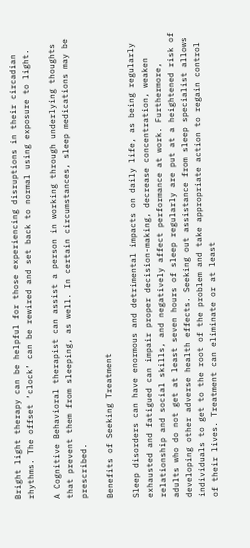Bright light therapy can be helpful for those experiencing disruptions in their circadian rhythms. The offset ‘clock’ can be rewired and set back to normal using exposure to light.

A Cognitive Behavioral therapist can assist a person in working through underlying thoughts that prevent them from sleeping, as well. In certain circumstances, sleep medications may be prescribed.

Benefits of Seeking Treatment

Sleep disorders can have enormous and detrimental impacts on daily life, as being regularly exhausted and fatigued can impair proper decision-making, decrease concentration, weaken relationship and social skills, and negatively affect performance at work. Furthermore, adults who do not get at least seven hours of sleep regularly are put at a heightened risk of developing other adverse health effects. Seeking out assistance from sleep specialist allows individuals to get to the root of the problem and take appropriate action to regain control of their lives. Treatment can eliminate or at least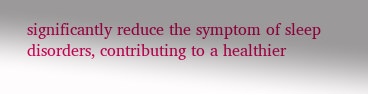significantly reduce the symptom of sleep disorders, contributing to a healthier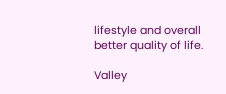lifestyle and overall better quality of life.

Valley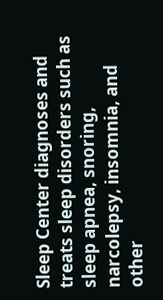Sleep Center diagnoses and treats sleep disorders such as sleep apnea, snoring, narcolepsy, insomnia, and other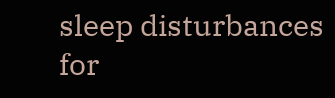sleep disturbances for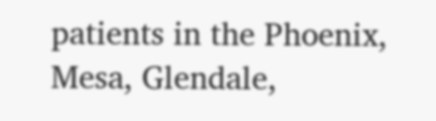patients in the Phoenix, Mesa, Glendale,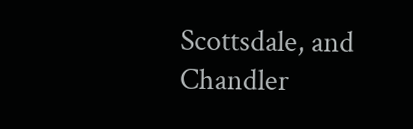Scottsdale, and Chandler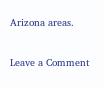Arizona areas.

Leave a Comment